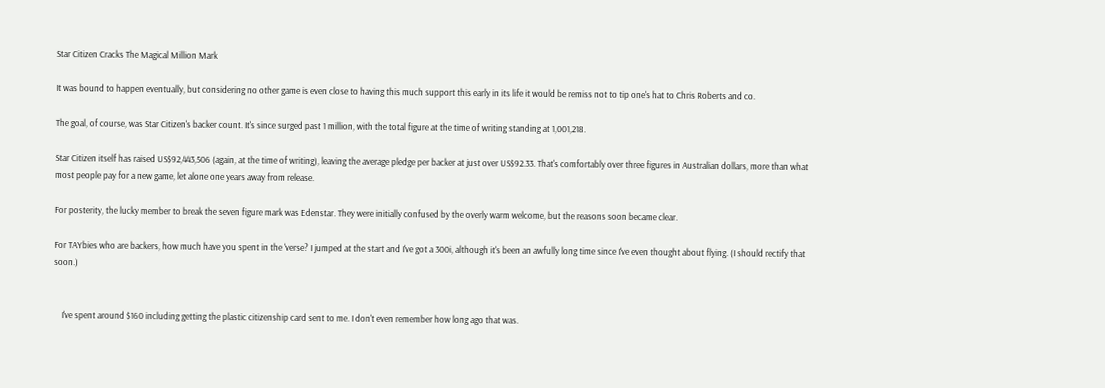Star Citizen Cracks The Magical Million Mark

It was bound to happen eventually, but considering no other game is even close to having this much support this early in its life it would be remiss not to tip one's hat to Chris Roberts and co.

The goal, of course, was Star Citizen's backer count. It's since surged past 1 million, with the total figure at the time of writing standing at 1,001,218.

Star Citizen itself has raised US$92,443,506 (again, at the time of writing), leaving the average pledge per backer at just over US$92.33. That's comfortably over three figures in Australian dollars, more than what most people pay for a new game, let alone one years away from release.

For posterity, the lucky member to break the seven figure mark was Edenstar. They were initially confused by the overly warm welcome, but the reasons soon became clear.

For TAYbies who are backers, how much have you spent in the 'verse? I jumped at the start and I've got a 300i, although it's been an awfully long time since I've even thought about flying. (I should rectify that soon.)


    I've spent around $160 including getting the plastic citizenship card sent to me. I don't even remember how long ago that was.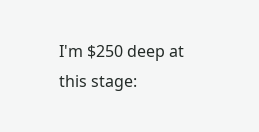I'm $250 deep at this stage: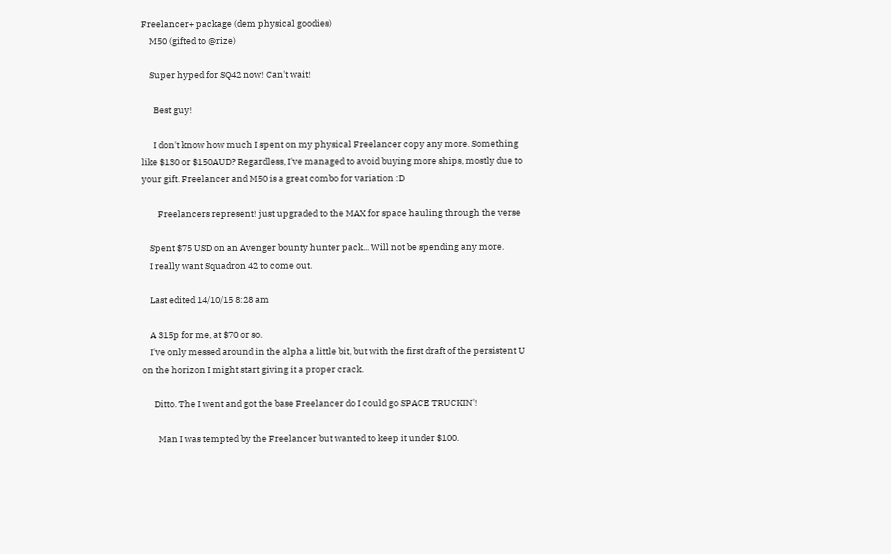Freelancer+ package (dem physical goodies)
    M50 (gifted to @rize)

    Super hyped for SQ42 now! Can't wait!

      Best guy!

      I don't know how much I spent on my physical Freelancer copy any more. Something like $130 or $150AUD? Regardless, I've managed to avoid buying more ships, mostly due to your gift. Freelancer and M50 is a great combo for variation :D

        Freelancers represent! just upgraded to the MAX for space hauling through the verse

    Spent $75 USD on an Avenger bounty hunter pack... Will not be spending any more.
    I really want Squadron 42 to come out.

    Last edited 14/10/15 8:28 am

    A 315p for me, at $70 or so.
    I've only messed around in the alpha a little bit, but with the first draft of the persistent U on the horizon I might start giving it a proper crack.

      Ditto. The I went and got the base Freelancer do I could go SPACE TRUCKIN'!

        Man I was tempted by the Freelancer but wanted to keep it under $100.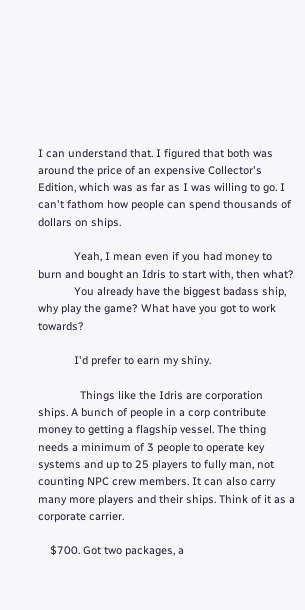I can understand that. I figured that both was around the price of an expensive Collector's Edition, which was as far as I was willing to go. I can't fathom how people can spend thousands of dollars on ships.

            Yeah, I mean even if you had money to burn and bought an Idris to start with, then what?
            You already have the biggest badass ship, why play the game? What have you got to work towards?

            I'd prefer to earn my shiny.

              Things like the Idris are corporation ships. A bunch of people in a corp contribute money to getting a flagship vessel. The thing needs a minimum of 3 people to operate key systems and up to 25 players to fully man, not counting NPC crew members. It can also carry many more players and their ships. Think of it as a corporate carrier.

    $700. Got two packages, a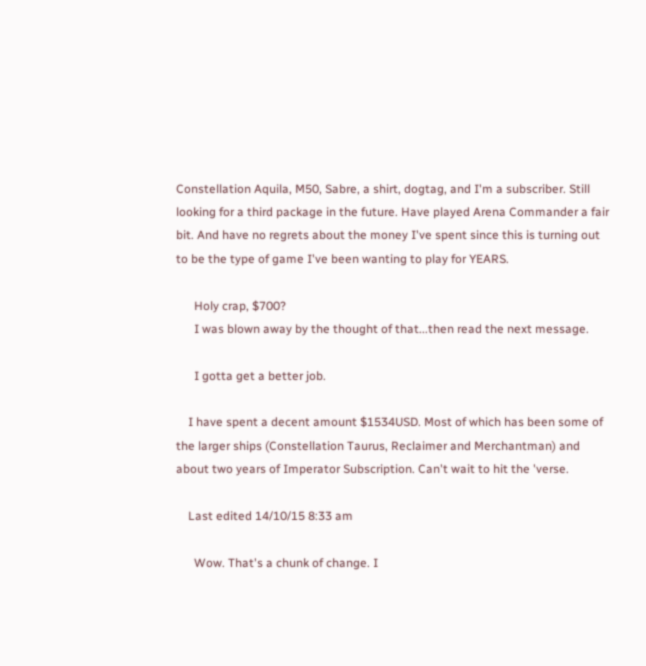Constellation Aquila, M50, Sabre, a shirt, dogtag, and I'm a subscriber. Still looking for a third package in the future. Have played Arena Commander a fair bit. And have no regrets about the money I've spent since this is turning out to be the type of game I've been wanting to play for YEARS.

      Holy crap, $700?
      I was blown away by the thought of that...then read the next message.

      I gotta get a better job.

    I have spent a decent amount $1534USD. Most of which has been some of the larger ships (Constellation Taurus, Reclaimer and Merchantman) and about two years of Imperator Subscription. Can't wait to hit the 'verse.

    Last edited 14/10/15 8:33 am

      Wow. That's a chunk of change. I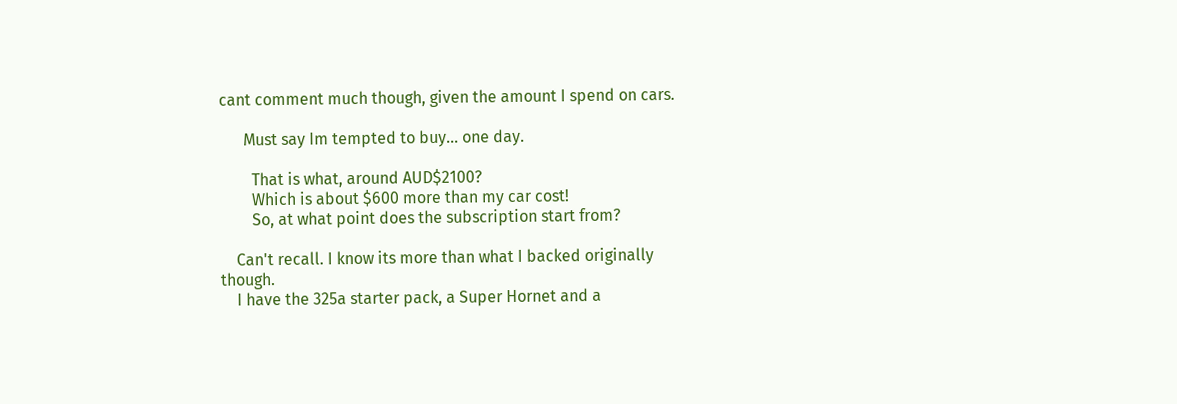cant comment much though, given the amount I spend on cars.

      Must say Im tempted to buy... one day.

        That is what, around AUD$2100?
        Which is about $600 more than my car cost!
        So, at what point does the subscription start from?

    Can't recall. I know its more than what I backed originally though.
    I have the 325a starter pack, a Super Hornet and a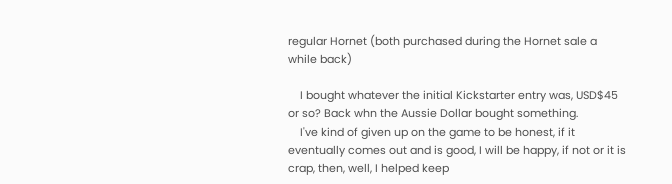regular Hornet (both purchased during the Hornet sale a while back)

    I bought whatever the initial Kickstarter entry was, USD$45 or so? Back whn the Aussie Dollar bought something.
    I've kind of given up on the game to be honest, if it eventually comes out and is good, I will be happy, if not or it is crap, then, well, I helped keep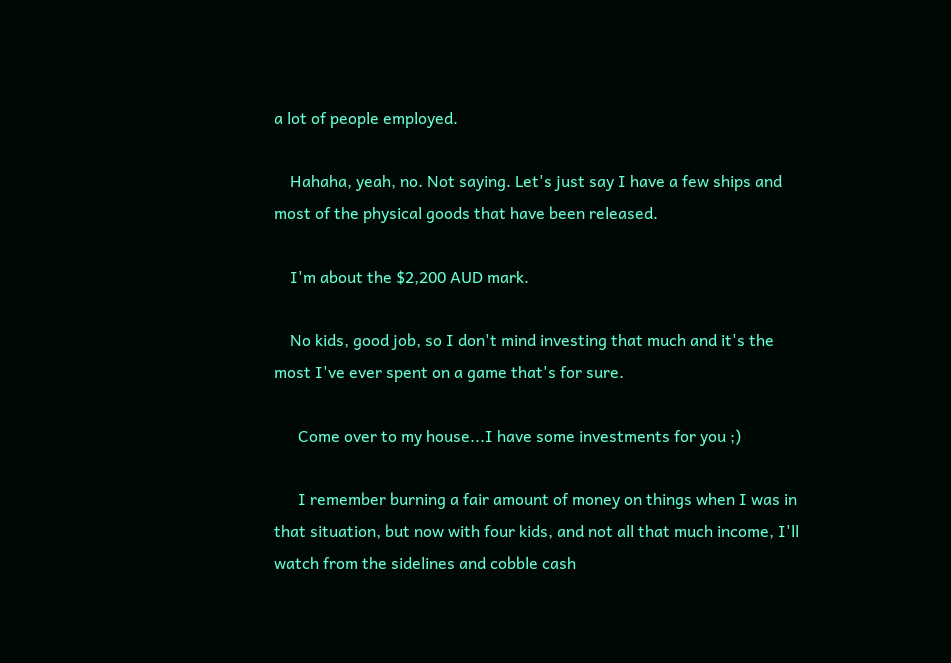a lot of people employed.

    Hahaha, yeah, no. Not saying. Let's just say I have a few ships and most of the physical goods that have been released.

    I'm about the $2,200 AUD mark.

    No kids, good job, so I don't mind investing that much and it's the most I've ever spent on a game that's for sure.

      Come over to my house...I have some investments for you ;)

      I remember burning a fair amount of money on things when I was in that situation, but now with four kids, and not all that much income, I'll watch from the sidelines and cobble cash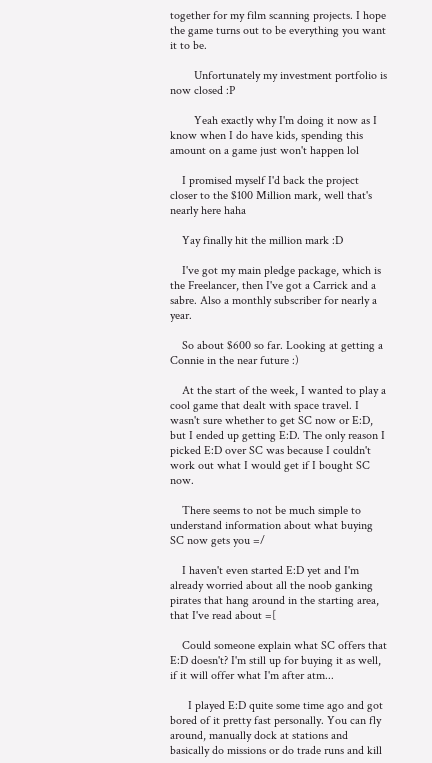together for my film scanning projects. I hope the game turns out to be everything you want it to be.

        Unfortunately my investment portfolio is now closed :P

        Yeah exactly why I'm doing it now as I know when I do have kids, spending this amount on a game just won't happen lol

    I promised myself I'd back the project closer to the $100 Million mark, well that's nearly here haha

    Yay finally hit the million mark :D

    I've got my main pledge package, which is the Freelancer, then I've got a Carrick and a sabre. Also a monthly subscriber for nearly a year.

    So about $600 so far. Looking at getting a Connie in the near future :)

    At the start of the week, I wanted to play a cool game that dealt with space travel. I wasn't sure whether to get SC now or E:D, but I ended up getting E:D. The only reason I picked E:D over SC was because I couldn't work out what I would get if I bought SC now.

    There seems to not be much simple to understand information about what buying SC now gets you =/

    I haven't even started E:D yet and I'm already worried about all the noob ganking pirates that hang around in the starting area, that I've read about =[

    Could someone explain what SC offers that E:D doesn't? I'm still up for buying it as well, if it will offer what I'm after atm...

      I played E:D quite some time ago and got bored of it pretty fast personally. You can fly around, manually dock at stations and basically do missions or do trade runs and kill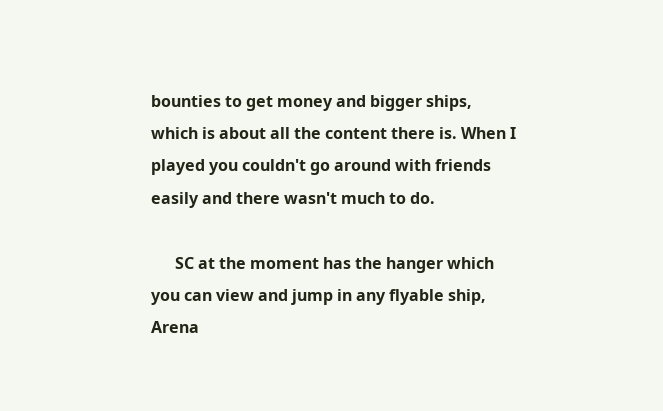bounties to get money and bigger ships, which is about all the content there is. When I played you couldn't go around with friends easily and there wasn't much to do.

      SC at the moment has the hanger which you can view and jump in any flyable ship, Arena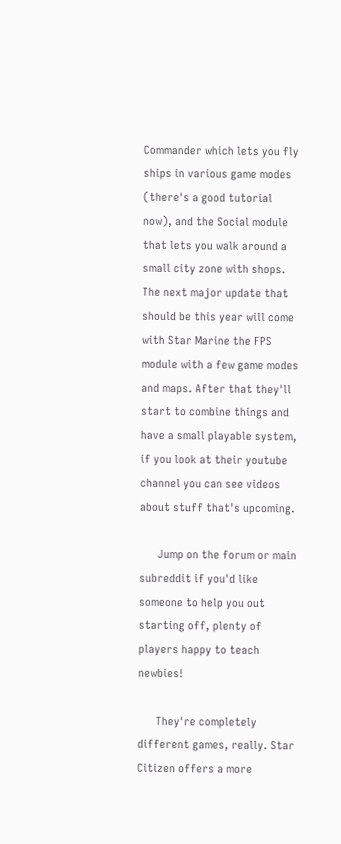Commander which lets you fly ships in various game modes (there's a good tutorial now), and the Social module that lets you walk around a small city zone with shops. The next major update that should be this year will come with Star Marine the FPS module with a few game modes and maps. After that they'll start to combine things and have a small playable system, if you look at their youtube channel you can see videos about stuff that's upcoming.

      Jump on the forum or main subreddit if you'd like someone to help you out starting off, plenty of players happy to teach newbies!

      They're completely different games, really. Star Citizen offers a more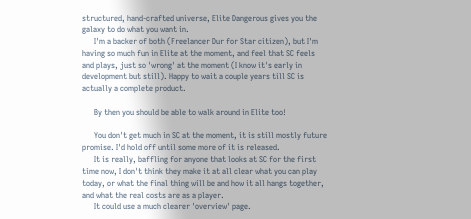structured, hand-crafted universe, Elite Dangerous gives you the galaxy to do what you want in.
      I'm a backer of both (Freelancer Dur for Star citizen), but I'm having so much fun in Elite at the moment, and feel that SC feels and plays, just so 'wrong' at the moment (I know it's early in development but still). Happy to wait a couple years till SC is actually a complete product.

      By then you should be able to walk around in Elite too!

      You don't get much in SC at the moment, it is still mostly future promise. I'd hold off until some more of it is released.
      It is really, baffling for anyone that looks at SC for the first time now, I don't think they make it at all clear what you can play today, or what the final thing will be and how it all hangs together, and what the real costs are as a player.
      It could use a much clearer 'overview' page.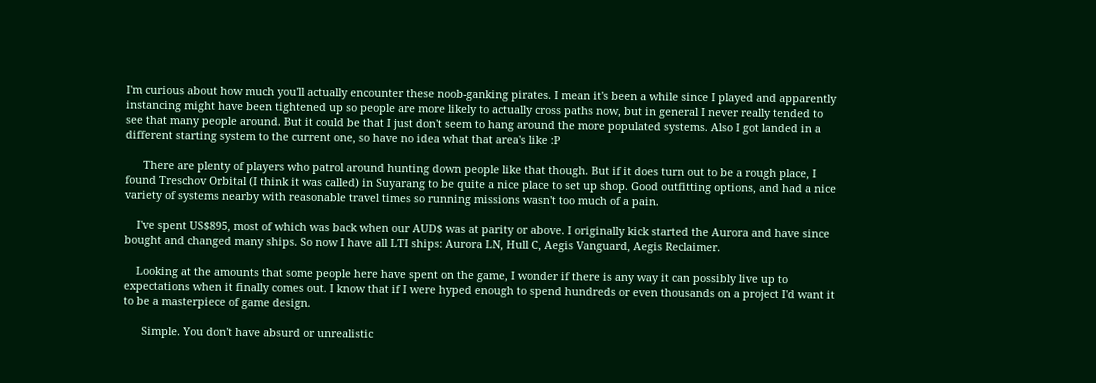I'm curious about how much you'll actually encounter these noob-ganking pirates. I mean it's been a while since I played and apparently instancing might have been tightened up so people are more likely to actually cross paths now, but in general I never really tended to see that many people around. But it could be that I just don't seem to hang around the more populated systems. Also I got landed in a different starting system to the current one, so have no idea what that area's like :P

      There are plenty of players who patrol around hunting down people like that though. But if it does turn out to be a rough place, I found Treschov Orbital (I think it was called) in Suyarang to be quite a nice place to set up shop. Good outfitting options, and had a nice variety of systems nearby with reasonable travel times so running missions wasn't too much of a pain.

    I've spent US$895, most of which was back when our AUD$ was at parity or above. I originally kick started the Aurora and have since bought and changed many ships. So now I have all LTI ships: Aurora LN, Hull C, Aegis Vanguard, Aegis Reclaimer.

    Looking at the amounts that some people here have spent on the game, I wonder if there is any way it can possibly live up to expectations when it finally comes out. I know that if I were hyped enough to spend hundreds or even thousands on a project I'd want it to be a masterpiece of game design.

      Simple. You don't have absurd or unrealistic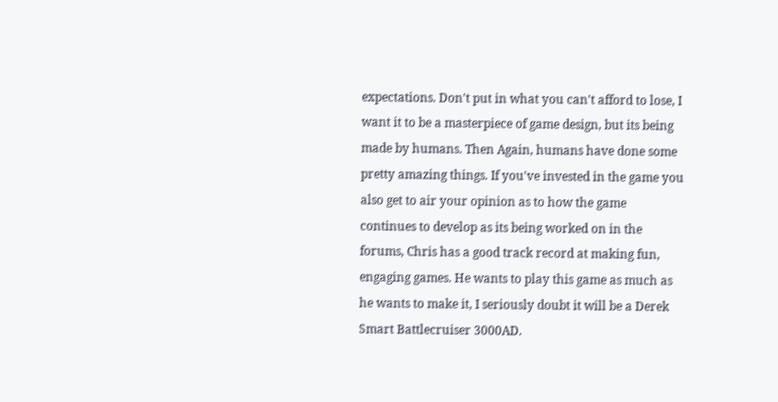expectations. Don't put in what you can't afford to lose, I want it to be a masterpiece of game design, but its being made by humans. Then Again, humans have done some pretty amazing things. If you've invested in the game you also get to air your opinion as to how the game continues to develop as its being worked on in the forums, Chris has a good track record at making fun, engaging games. He wants to play this game as much as he wants to make it, I seriously doubt it will be a Derek Smart Battlecruiser 3000AD.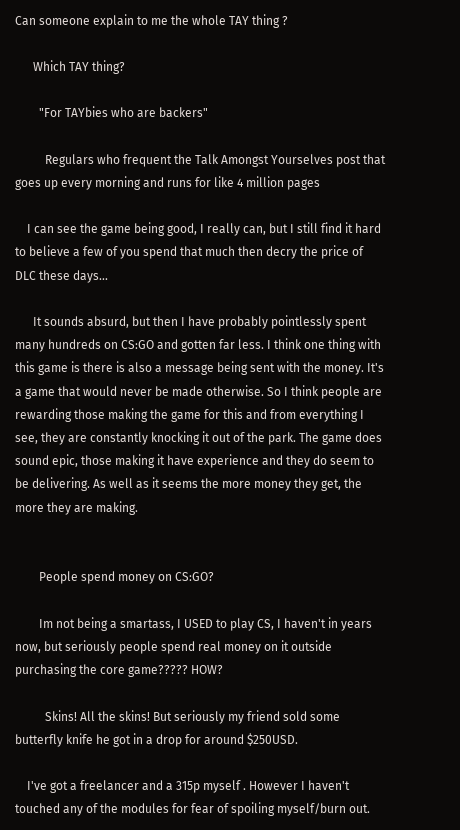Can someone explain to me the whole TAY thing ?

      Which TAY thing?

        "For TAYbies who are backers"

          Regulars who frequent the Talk Amongst Yourselves post that goes up every morning and runs for like 4 million pages

    I can see the game being good, I really can, but I still find it hard to believe a few of you spend that much then decry the price of DLC these days...

      It sounds absurd, but then I have probably pointlessly spent many hundreds on CS:GO and gotten far less. I think one thing with this game is there is also a message being sent with the money. It's a game that would never be made otherwise. So I think people are rewarding those making the game for this and from everything I see, they are constantly knocking it out of the park. The game does sound epic, those making it have experience and they do seem to be delivering. As well as it seems the more money they get, the more they are making.


        People spend money on CS:GO?

        Im not being a smartass, I USED to play CS, I haven't in years now, but seriously people spend real money on it outside purchasing the core game????? HOW?

          Skins! All the skins! But seriously my friend sold some butterfly knife he got in a drop for around $250USD.

    I've got a freelancer and a 315p myself . However I haven't touched any of the modules for fear of spoiling myself/burn out.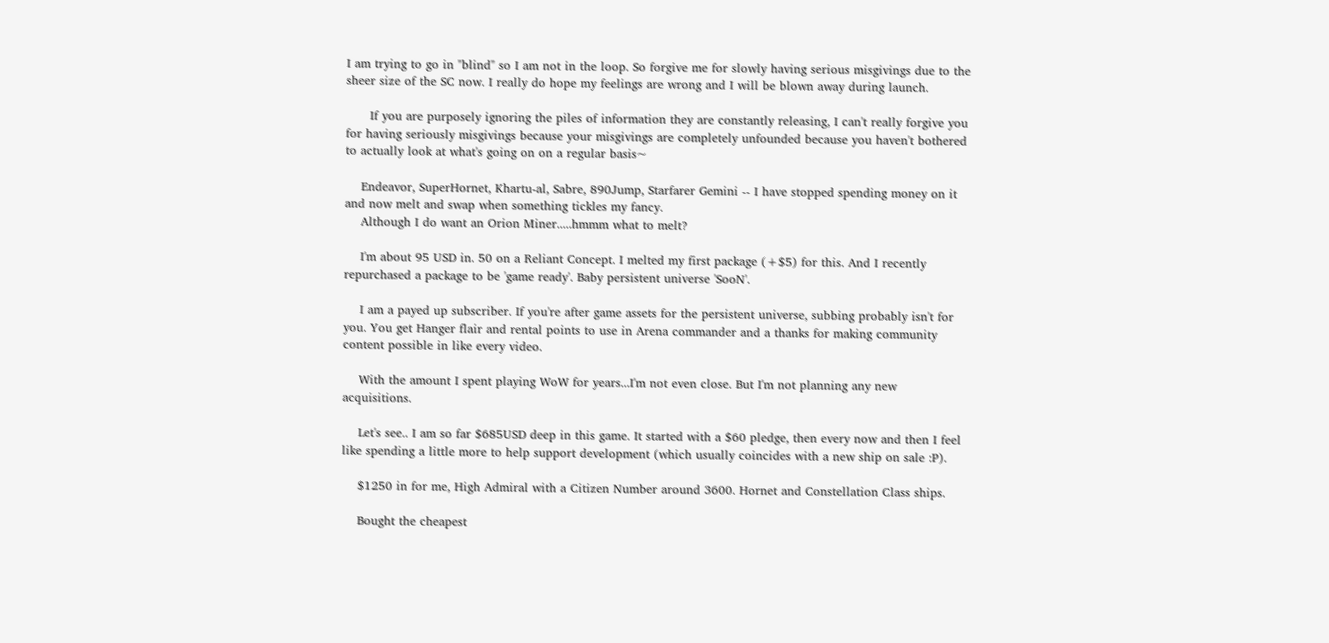I am trying to go in "blind" so I am not in the loop. So forgive me for slowly having serious misgivings due to the sheer size of the SC now. I really do hope my feelings are wrong and I will be blown away during launch.

      If you are purposely ignoring the piles of information they are constantly releasing, I can't really forgive you for having seriously misgivings because your misgivings are completely unfounded because you haven't bothered to actually look at what's going on on a regular basis~

    Endeavor, SuperHornet, Khartu-al, Sabre, 890Jump, Starfarer Gemini -- I have stopped spending money on it and now melt and swap when something tickles my fancy.
    Although I do want an Orion Miner.....hmmm what to melt?

    I'm about 95 USD in. 50 on a Reliant Concept. I melted my first package (+$5) for this. And I recently repurchased a package to be 'game ready'. Baby persistent universe 'SooN'.

    I am a payed up subscriber. If you're after game assets for the persistent universe, subbing probably isn't for you. You get Hanger flair and rental points to use in Arena commander and a thanks for making community content possible in like every video.

    With the amount I spent playing WoW for years...I'm not even close. But I'm not planning any new acquisitions.

    Let's see.. I am so far $685USD deep in this game. It started with a $60 pledge, then every now and then I feel like spending a little more to help support development (which usually coincides with a new ship on sale :P).

    $1250 in for me, High Admiral with a Citizen Number around 3600. Hornet and Constellation Class ships.

    Bought the cheapest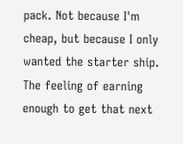pack. Not because I'm cheap, but because I only wanted the starter ship. The feeling of earning enough to get that next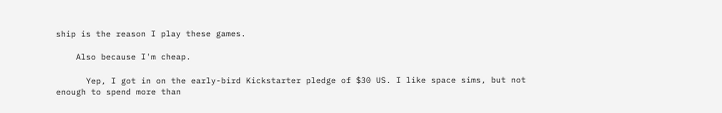ship is the reason I play these games.

    Also because I'm cheap.

      Yep, I got in on the early-bird Kickstarter pledge of $30 US. I like space sims, but not enough to spend more than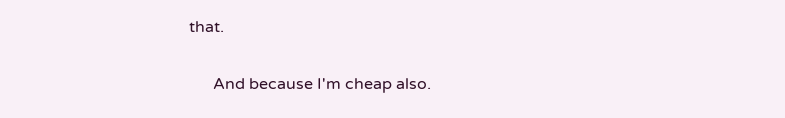that.

      And because I'm cheap also.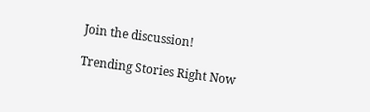Join the discussion!

Trending Stories Right Now